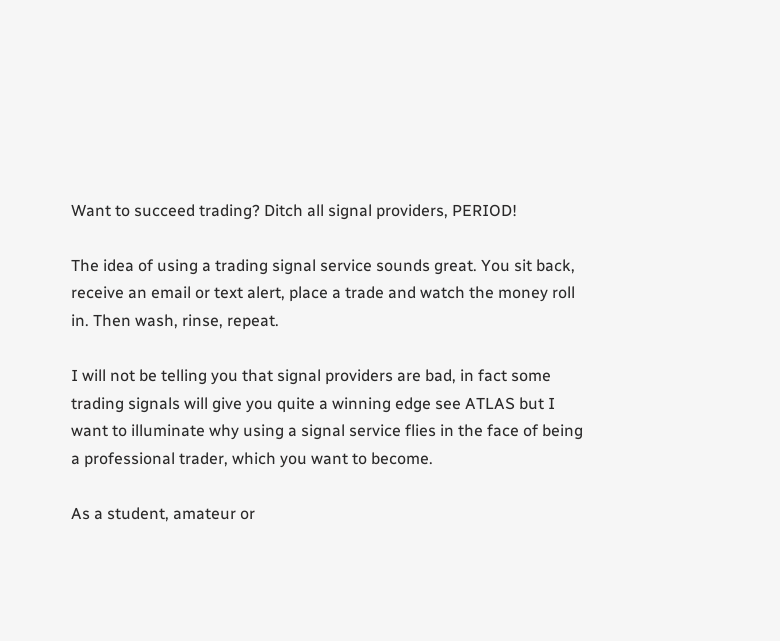Want to succeed trading? Ditch all signal providers, PERIOD!

The idea of using a trading signal service sounds great. You sit back, receive an email or text alert, place a trade and watch the money roll in. Then wash, rinse, repeat.

I will not be telling you that signal providers are bad, in fact some trading signals will give you quite a winning edge see ATLAS but I want to illuminate why using a signal service flies in the face of being a professional trader, which you want to become.

As a student, amateur or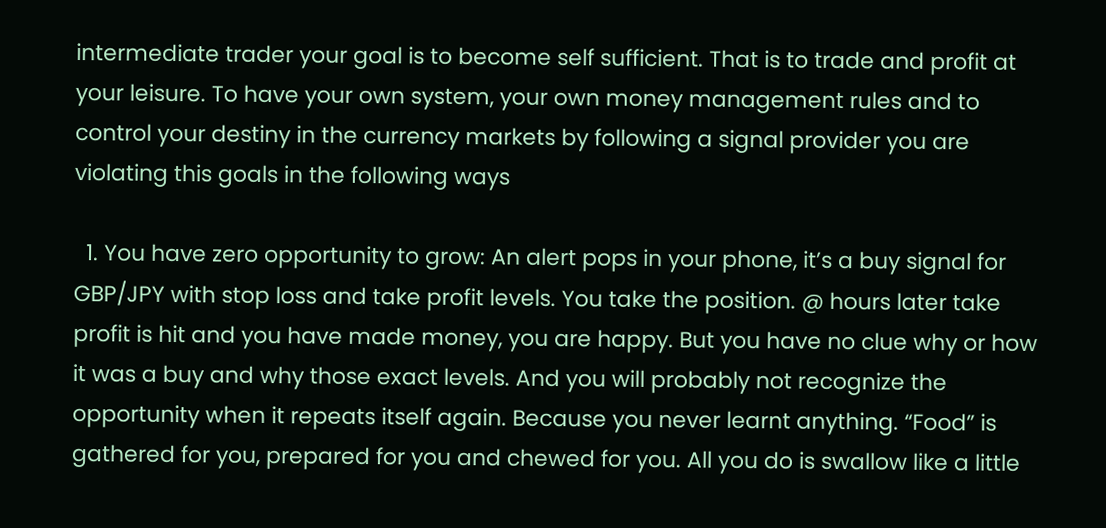intermediate trader your goal is to become self sufficient. That is to trade and profit at your leisure. To have your own system, your own money management rules and to control your destiny in the currency markets by following a signal provider you are violating this goals in the following ways

  1. You have zero opportunity to grow: An alert pops in your phone, it’s a buy signal for GBP/JPY with stop loss and take profit levels. You take the position. @ hours later take profit is hit and you have made money, you are happy. But you have no clue why or how it was a buy and why those exact levels. And you will probably not recognize the opportunity when it repeats itself again. Because you never learnt anything. “Food” is gathered for you, prepared for you and chewed for you. All you do is swallow like a little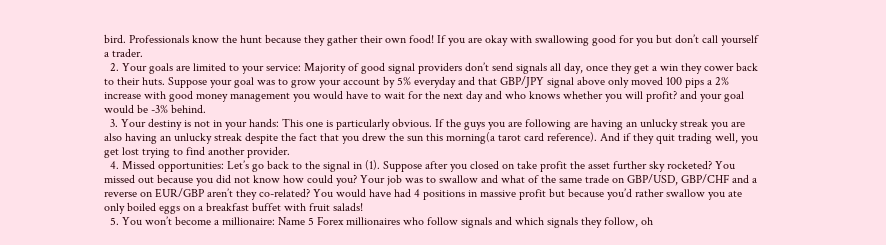bird. Professionals know the hunt because they gather their own food! If you are okay with swallowing good for you but don’t call yourself a trader.
  2. Your goals are limited to your service: Majority of good signal providers don’t send signals all day, once they get a win they cower back to their huts. Suppose your goal was to grow your account by 5% everyday and that GBP/JPY signal above only moved 100 pips a 2% increase with good money management you would have to wait for the next day and who knows whether you will profit? and your goal would be -3% behind.
  3. Your destiny is not in your hands: This one is particularly obvious. If the guys you are following are having an unlucky streak you are also having an unlucky streak despite the fact that you drew the sun this morning(a tarot card reference). And if they quit trading well, you get lost trying to find another provider.
  4. Missed opportunities: Let’s go back to the signal in (1). Suppose after you closed on take profit the asset further sky rocketed? You missed out because you did not know how could you? Your job was to swallow and what of the same trade on GBP/USD, GBP/CHF and a reverse on EUR/GBP aren’t they co-related? You would have had 4 positions in massive profit but because you’d rather swallow you ate only boiled eggs on a breakfast buffet with fruit salads!
  5. You won’t become a millionaire: Name 5 Forex millionaires who follow signals and which signals they follow, oh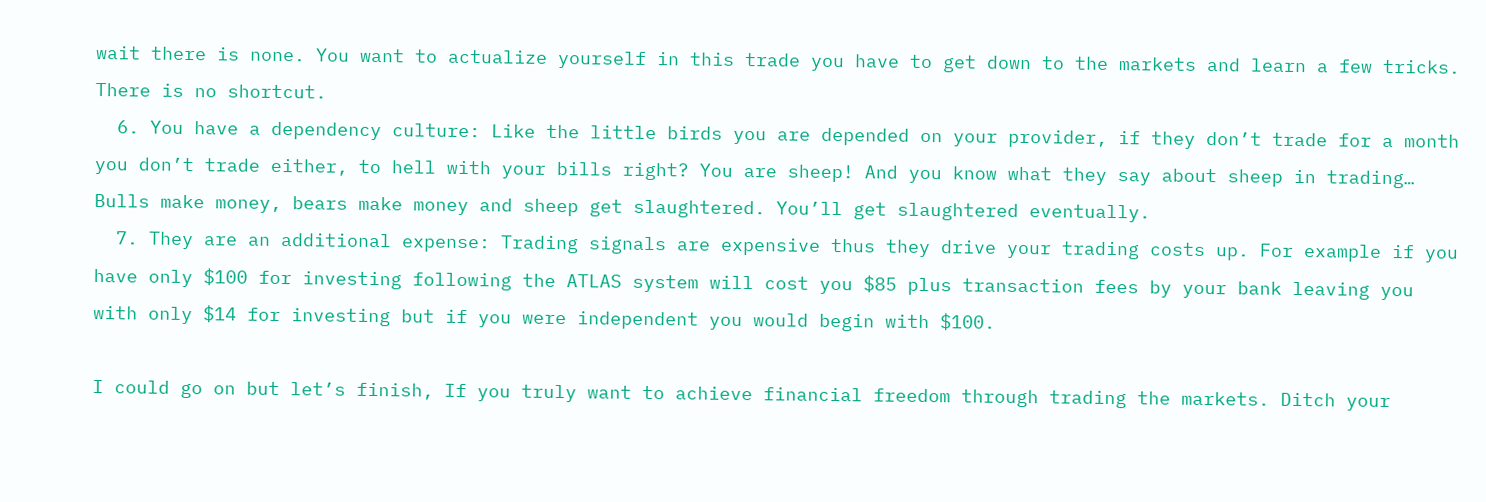wait there is none. You want to actualize yourself in this trade you have to get down to the markets and learn a few tricks. There is no shortcut.
  6. You have a dependency culture: Like the little birds you are depended on your provider, if they don’t trade for a month you don’t trade either, to hell with your bills right? You are sheep! And you know what they say about sheep in trading… Bulls make money, bears make money and sheep get slaughtered. You’ll get slaughtered eventually.
  7. They are an additional expense: Trading signals are expensive thus they drive your trading costs up. For example if you have only $100 for investing following the ATLAS system will cost you $85 plus transaction fees by your bank leaving you with only $14 for investing but if you were independent you would begin with $100.

I could go on but let’s finish, If you truly want to achieve financial freedom through trading the markets. Ditch your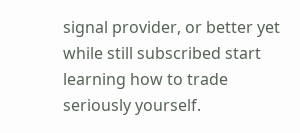signal provider, or better yet while still subscribed start learning how to trade seriously yourself.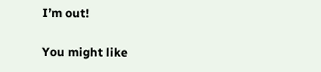I’m out!

You might like